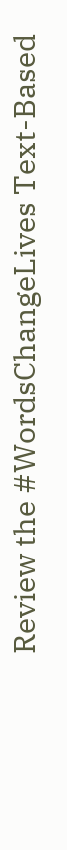Review the #WordsChangeLives Text-Based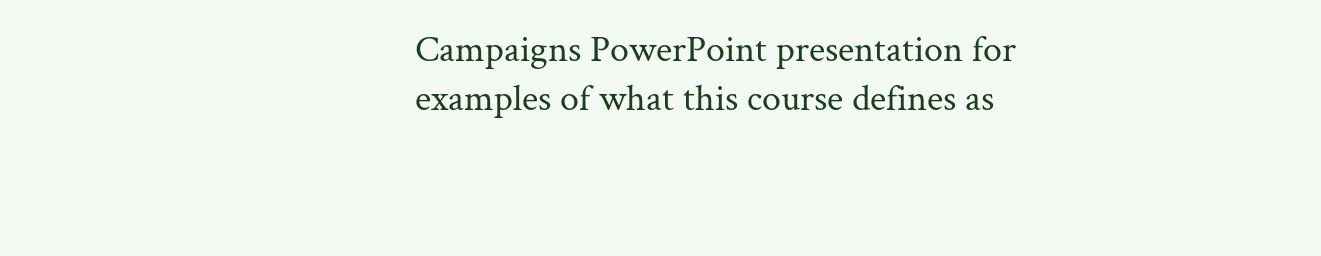Campaigns PowerPoint presentation for examples of what this course defines as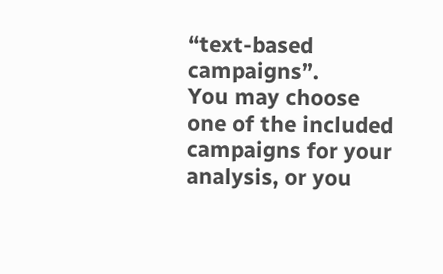“text-based campaigns”.
You may choose one of the included campaigns for your analysis, or you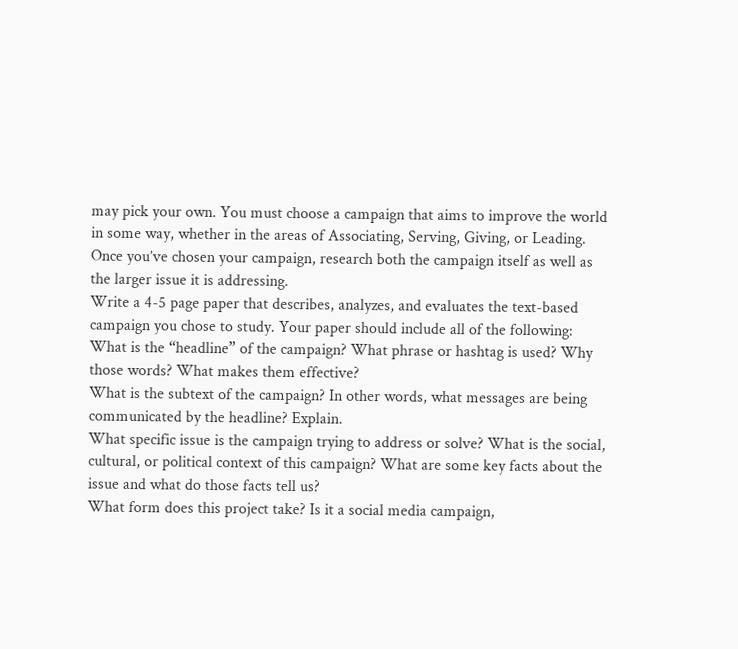may pick your own. You must choose a campaign that aims to improve the world in some way, whether in the areas of Associating, Serving, Giving, or Leading.
Once you’ve chosen your campaign, research both the campaign itself as well as the larger issue it is addressing.
Write a 4-5 page paper that describes, analyzes, and evaluates the text-based campaign you chose to study. Your paper should include all of the following:
What is the “headline” of the campaign? What phrase or hashtag is used? Why those words? What makes them effective?
What is the subtext of the campaign? In other words, what messages are being communicated by the headline? Explain.
What specific issue is the campaign trying to address or solve? What is the social, cultural, or political context of this campaign? What are some key facts about the issue and what do those facts tell us?
What form does this project take? Is it a social media campaign,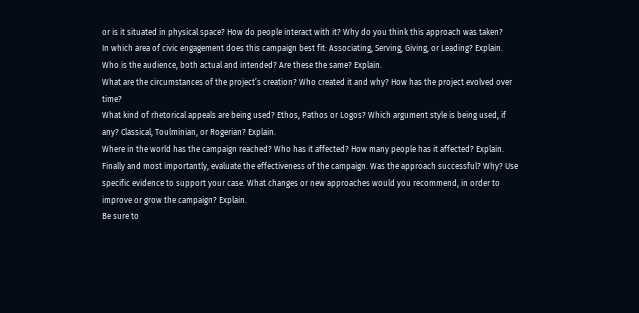or is it situated in physical space? How do people interact with it? Why do you think this approach was taken?
In which area of civic engagement does this campaign best fit: Associating, Serving, Giving, or Leading? Explain.
Who is the audience, both actual and intended? Are these the same? Explain.
What are the circumstances of the project’s creation? Who created it and why? How has the project evolved over time?
What kind of rhetorical appeals are being used? Ethos, Pathos or Logos? Which argument style is being used, if any? Classical, Toulminian, or Rogerian? Explain.
Where in the world has the campaign reached? Who has it affected? How many people has it affected? Explain.
Finally and most importantly, evaluate the effectiveness of the campaign. Was the approach successful? Why? Use specific evidence to support your case. What changes or new approaches would you recommend, in order to improve or grow the campaign? Explain.
Be sure to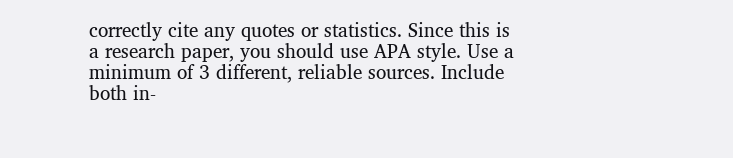correctly cite any quotes or statistics. Since this is a research paper, you should use APA style. Use a minimum of 3 different, reliable sources. Include both in-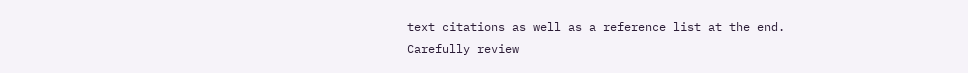text citations as well as a reference list at the end.
Carefully review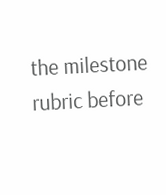the milestone rubric before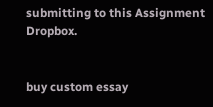submitting to this Assignment Dropbox.


buy custom essay